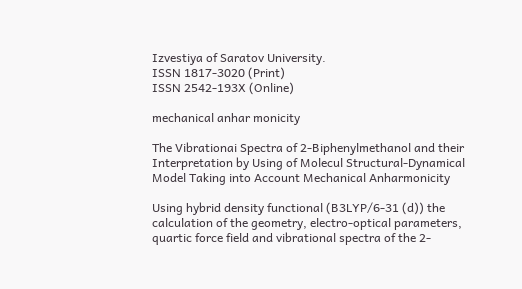Izvestiya of Saratov University.
ISSN 1817-3020 (Print)
ISSN 2542-193X (Online)

mechanical anhar monicity

The Vibrationai Spectra of 2-Biphenylmethanol and their Interpretation by Using of Molecul Structural-Dynamical Model Taking into Account Mechanical Anharmonicity

Using hybrid density functional (B3LYP/6-31 (d)) the calculation of the geometry, electro-optical parameters, quartic force field and vibrational spectra of the 2-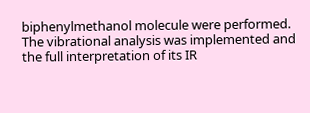biphenylmethanol molecule were performed. The vibrational analysis was implemented and the full interpretation of its IR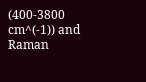(400-3800 cm^(-1)) and Raman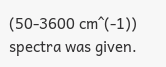(50-3600 cm^(-1)) spectra was given.